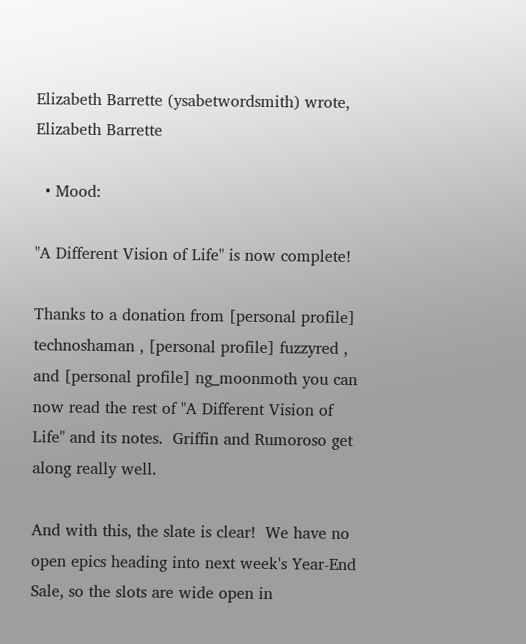Elizabeth Barrette (ysabetwordsmith) wrote,
Elizabeth Barrette

  • Mood:

"A Different Vision of Life" is now complete!

Thanks to a donation from [personal profile] technoshaman , [personal profile] fuzzyred , and [personal profile] ng_moonmoth you can now read the rest of "A Different Vision of Life" and its notes.  Griffin and Rumoroso get along really well.

And with this, the slate is clear!  We have no open epics heading into next week's Year-End Sale, so the slots are wide open in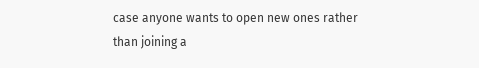case anyone wants to open new ones rather than joining a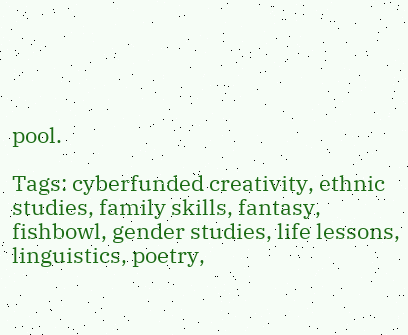pool.

Tags: cyberfunded creativity, ethnic studies, family skills, fantasy, fishbowl, gender studies, life lessons, linguistics, poetry,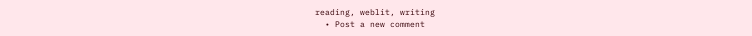reading, weblit, writing
  • Post a new comment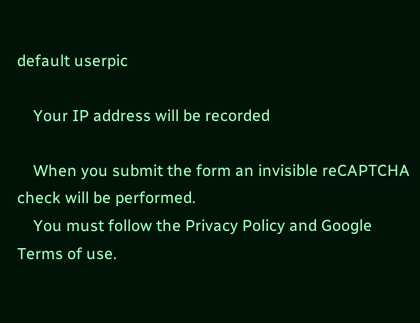default userpic

    Your IP address will be recorded

    When you submit the form an invisible reCAPTCHA check will be performed.
    You must follow the Privacy Policy and Google Terms of use.